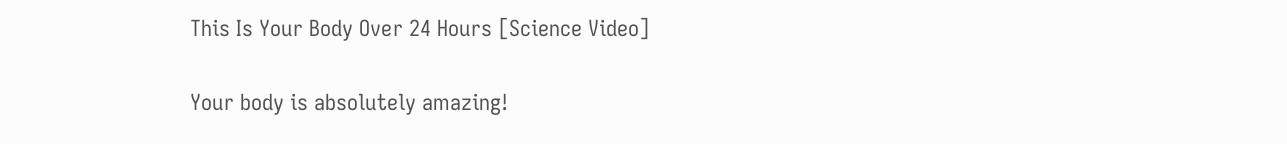This Is Your Body Over 24 Hours [Science Video]

Your body is absolutely amazing!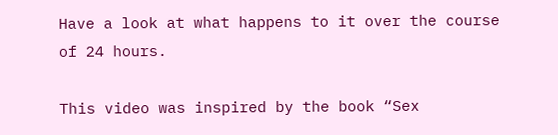Have a look at what happens to it over the course of 24 hours.

This video was inspired by the book “Sex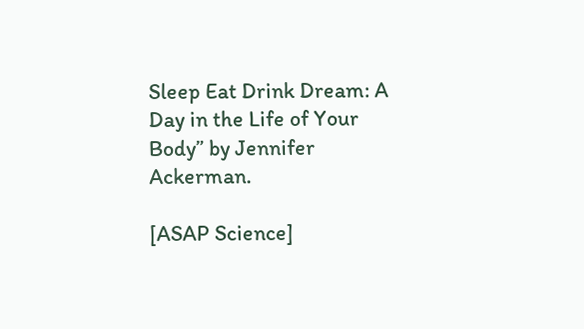Sleep Eat Drink Dream: A Day in the Life of Your Body” by Jennifer Ackerman.

[ASAP Science]